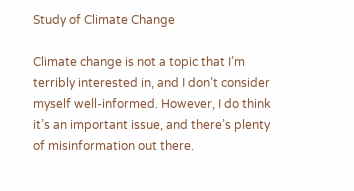Study of Climate Change

Climate change is not a topic that I’m terribly interested in, and I don’t consider myself well-informed. However, I do think it’s an important issue, and there’s plenty of misinformation out there.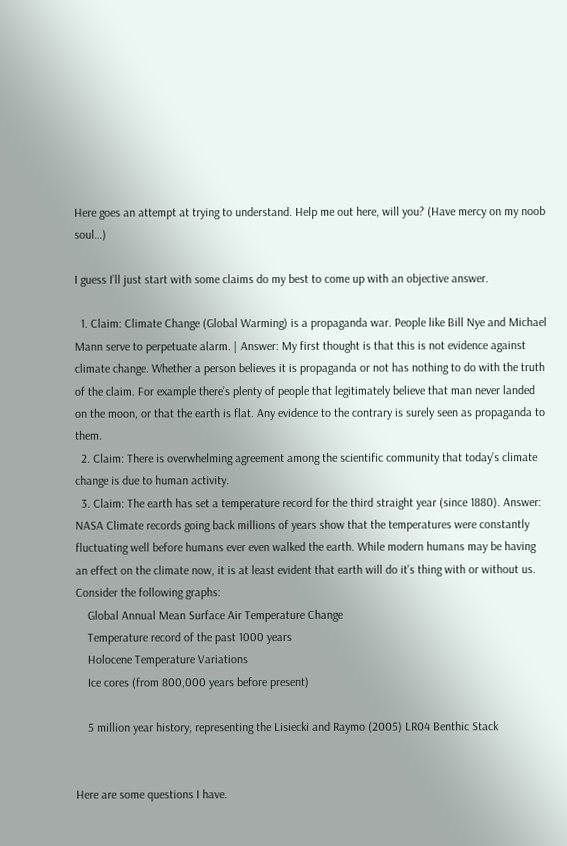Here goes an attempt at trying to understand. Help me out here, will you? (Have mercy on my noob soul…)

I guess I’ll just start with some claims do my best to come up with an objective answer.

  1. Claim: Climate Change (Global Warming) is a propaganda war. People like Bill Nye and Michael Mann serve to perpetuate alarm. | Answer: My first thought is that this is not evidence against climate change. Whether a person believes it is propaganda or not has nothing to do with the truth of the claim. For example there’s plenty of people that legitimately believe that man never landed on the moon, or that the earth is flat. Any evidence to the contrary is surely seen as propaganda to them.
  2. Claim: There is overwhelming agreement among the scientific community that today’s climate change is due to human activity.
  3. Claim: The earth has set a temperature record for the third straight year (since 1880). Answer: NASA Climate records going back millions of years show that the temperatures were constantly fluctuating well before humans ever even walked the earth. While modern humans may be having an effect on the climate now, it is at least evident that earth will do it’s thing with or without us. Consider the following graphs:
    Global Annual Mean Surface Air Temperature Change
    Temperature record of the past 1000 years
    Holocene Temperature Variations
    Ice cores (from 800,000 years before present)

    5 million year history, representing the Lisiecki and Raymo (2005) LR04 Benthic Stack


Here are some questions I have.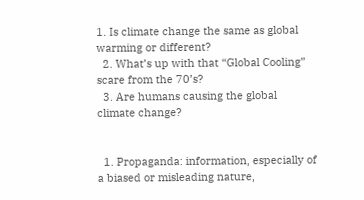1. Is climate change the same as global warming or different?
  2. What’s up with that “Global Cooling” scare from the 70’s?
  3. Are humans causing the global climate change?


  1. Propaganda: information, especially of a biased or misleading nature,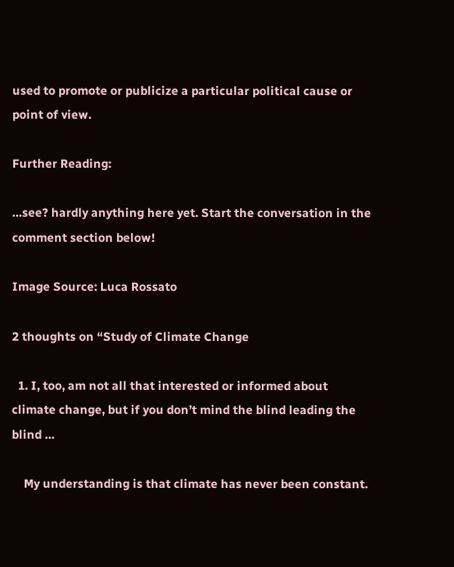used to promote or publicize a particular political cause or point of view.

Further Reading:

…see? hardly anything here yet. Start the conversation in the comment section below!

Image Source: Luca Rossato

2 thoughts on “Study of Climate Change

  1. I, too, am not all that interested or informed about climate change, but if you don’t mind the blind leading the blind …

    My understanding is that climate has never been constant.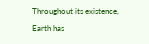Throughout its existence, Earth has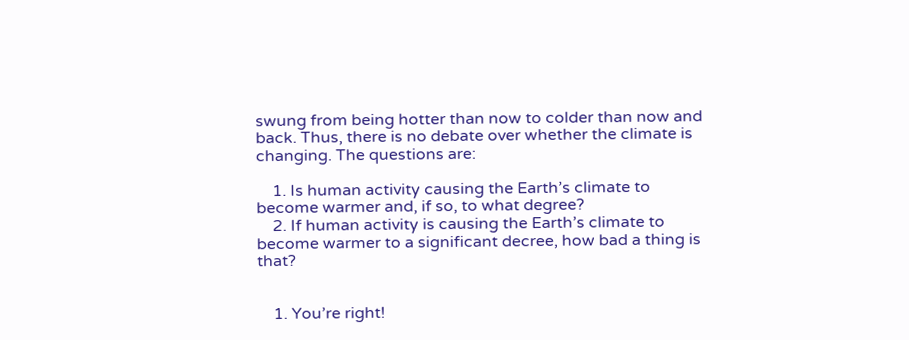swung from being hotter than now to colder than now and back. Thus, there is no debate over whether the climate is changing. The questions are:

    1. Is human activity causing the Earth’s climate to become warmer and, if so, to what degree?
    2. If human activity is causing the Earth’s climate to become warmer to a significant decree, how bad a thing is that?


    1. You’re right!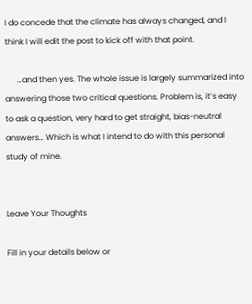I do concede that the climate has always changed, and I think I will edit the post to kick off with that point.

      …and then yes. The whole issue is largely summarized into answering those two critical questions. Problem is, it’s easy to ask a question, very hard to get straight, bias-neutral answers… Which is what I intend to do with this personal study of mine.


Leave Your Thoughts

Fill in your details below or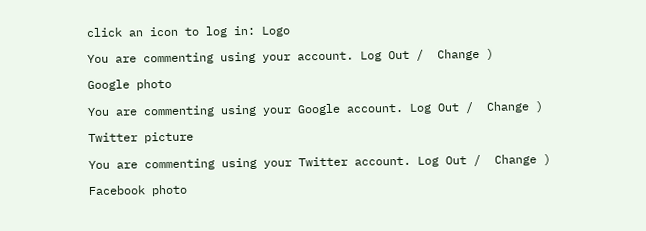click an icon to log in: Logo

You are commenting using your account. Log Out /  Change )

Google photo

You are commenting using your Google account. Log Out /  Change )

Twitter picture

You are commenting using your Twitter account. Log Out /  Change )

Facebook photo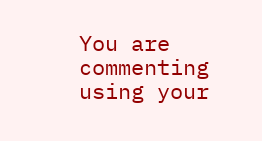You are commenting using your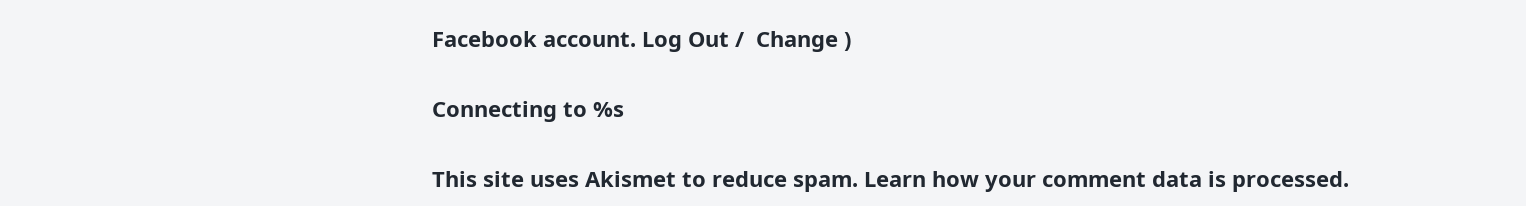Facebook account. Log Out /  Change )

Connecting to %s

This site uses Akismet to reduce spam. Learn how your comment data is processed.